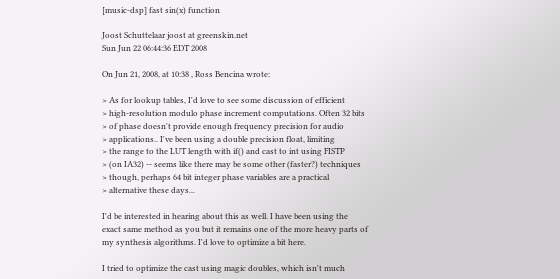[music-dsp] fast sin(x) function

Joost Schuttelaar joost at greenskin.net
Sun Jun 22 06:44:36 EDT 2008

On Jun 21, 2008, at 10:38 , Ross Bencina wrote:

> As for lookup tables, I'd love to see some discussion of efficient
> high-resolution modulo phase increment computations. Often 32 bits
> of phase doesn't provide enough frequency precision for audio
> applications.. I've been using a double precision float, limiting
> the range to the LUT length with if() and cast to int using FISTP
> (on IA32) -- seems like there may be some other (faster?) techniques
> though, perhaps 64 bit integer phase variables are a practical
> alternative these days...

I'd be interested in hearing about this as well. I have been using the
exact same method as you but it remains one of the more heavy parts of
my synthesis algorithms. I'd love to optimize a bit here.

I tried to optimize the cast using magic doubles, which isn't much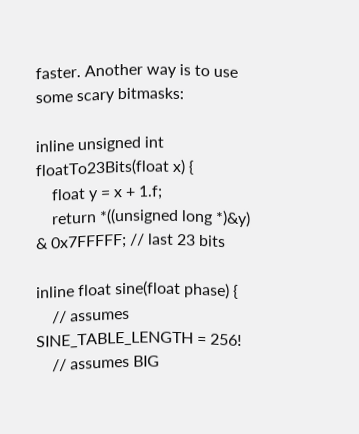faster. Another way is to use some scary bitmasks:

inline unsigned int floatTo23Bits(float x) {
    float y = x + 1.f;
    return *((unsigned long *)&y) & 0x7FFFFF; // last 23 bits

inline float sine(float phase) {
    // assumes SINE_TABLE_LENGTH = 256!
    // assumes BIG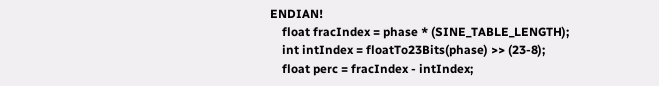ENDIAN!
    float fracIndex = phase * (SINE_TABLE_LENGTH);
    int intIndex = floatTo23Bits(phase) >> (23-8);
    float perc = fracIndex - intIndex;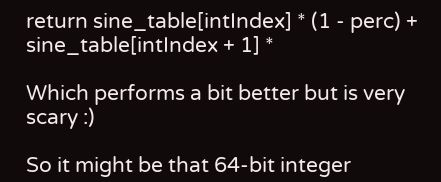return sine_table[intIndex] * (1 - perc) + sine_table[intIndex + 1] *

Which performs a bit better but is very scary :)

So it might be that 64-bit integer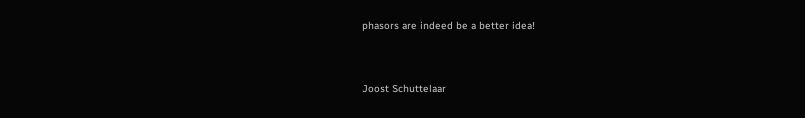phasors are indeed be a better idea!


Joost Schuttelaar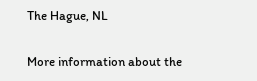The Hague, NL

More information about the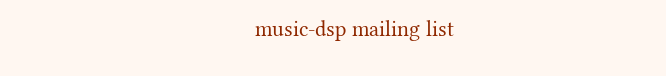music-dsp mailing list